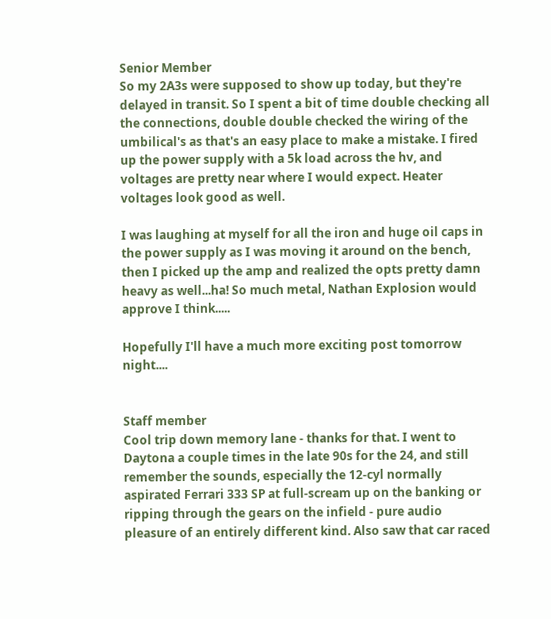Senior Member
So my 2A3s were supposed to show up today, but they're delayed in transit. So I spent a bit of time double checking all the connections, double double checked the wiring of the umbilical's as that's an easy place to make a mistake. I fired up the power supply with a 5k load across the hv, and voltages are pretty near where I would expect. Heater voltages look good as well.

I was laughing at myself for all the iron and huge oil caps in the power supply as I was moving it around on the bench, then I picked up the amp and realized the opts pretty damn heavy as well...ha! So much metal, Nathan Explosion would approve I think.....

Hopefully I'll have a much more exciting post tomorrow night....


Staff member
Cool trip down memory lane - thanks for that. I went to Daytona a couple times in the late 90s for the 24, and still remember the sounds, especially the 12-cyl normally aspirated Ferrari 333 SP at full-scream up on the banking or ripping through the gears on the infield - pure audio pleasure of an entirely different kind. Also saw that car raced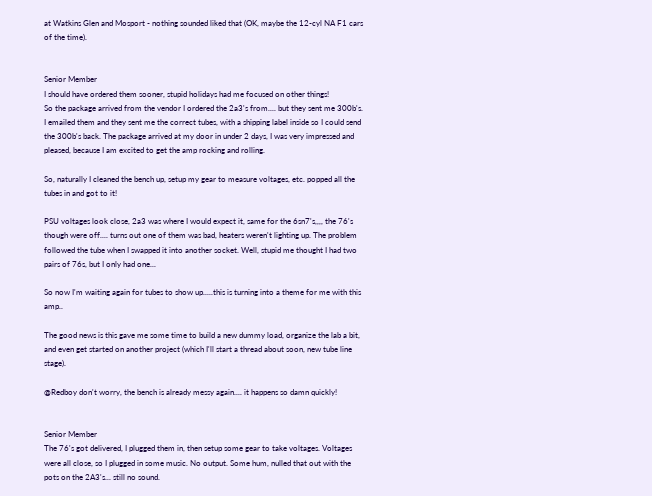at Watkins Glen and Mosport - nothing sounded liked that (OK, maybe the 12-cyl NA F1 cars of the time).


Senior Member
I should have ordered them sooner, stupid holidays had me focused on other things!
So the package arrived from the vendor I ordered the 2a3's from.... but they sent me 300b's. I emailed them and they sent me the correct tubes, with a shipping label inside so I could send the 300b's back. The package arrived at my door in under 2 days, I was very impressed and pleased, because I am excited to get the amp rocking and rolling.

So, naturally I cleaned the bench up, setup my gear to measure voltages, etc. popped all the tubes in and got to it!

PSU voltages look close, 2a3 was where I would expect it, same for the 6sn7's,,,, the 76's though were off.... turns out one of them was bad, heaters weren't lighting up. The problem followed the tube when I swapped it into another socket. Well, stupid me thought I had two pairs of 76s, but I only had one...

So now I'm waiting again for tubes to show up.....this is turning into a theme for me with this amp..

The good news is this gave me some time to build a new dummy load, organize the lab a bit, and even get started on another project (which I'll start a thread about soon, new tube line stage).

@Redboy don't worry, the bench is already messy again.... it happens so damn quickly!


Senior Member
The 76's got delivered, I plugged them in, then setup some gear to take voltages. Voltages were all close, so I plugged in some music. No output. Some hum, nulled that out with the pots on the 2A3's... still no sound.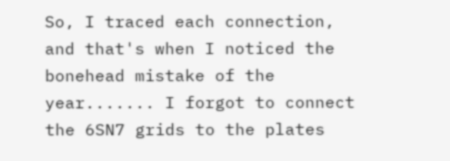So, I traced each connection, and that's when I noticed the bonehead mistake of the year....... I forgot to connect the 6SN7 grids to the plates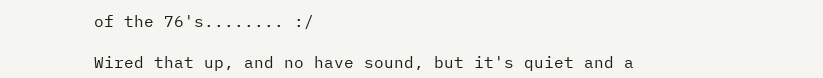of the 76's........ :/

Wired that up, and no have sound, but it's quiet and a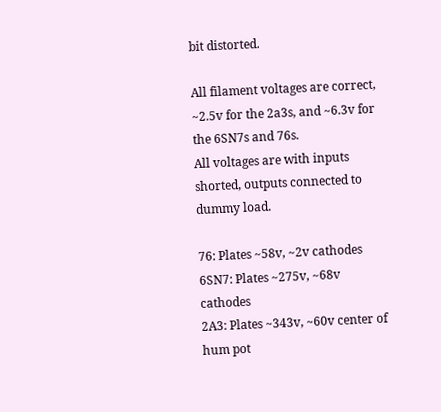bit distorted.

All filament voltages are correct, ~2.5v for the 2a3s, and ~6.3v for the 6SN7s and 76s.
All voltages are with inputs shorted, outputs connected to dummy load.

76: Plates ~58v, ~2v cathodes
6SN7: Plates ~275v, ~68v cathodes
2A3: Plates ~343v, ~60v center of hum pot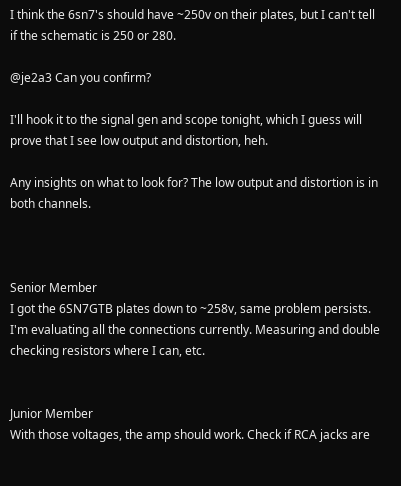I think the 6sn7's should have ~250v on their plates, but I can't tell if the schematic is 250 or 280.

@je2a3 Can you confirm?

I'll hook it to the signal gen and scope tonight, which I guess will prove that I see low output and distortion, heh.

Any insights on what to look for? The low output and distortion is in both channels.



Senior Member
I got the 6SN7GTB plates down to ~258v, same problem persists. I'm evaluating all the connections currently. Measuring and double checking resistors where I can, etc.


Junior Member
With those voltages, the amp should work. Check if RCA jacks are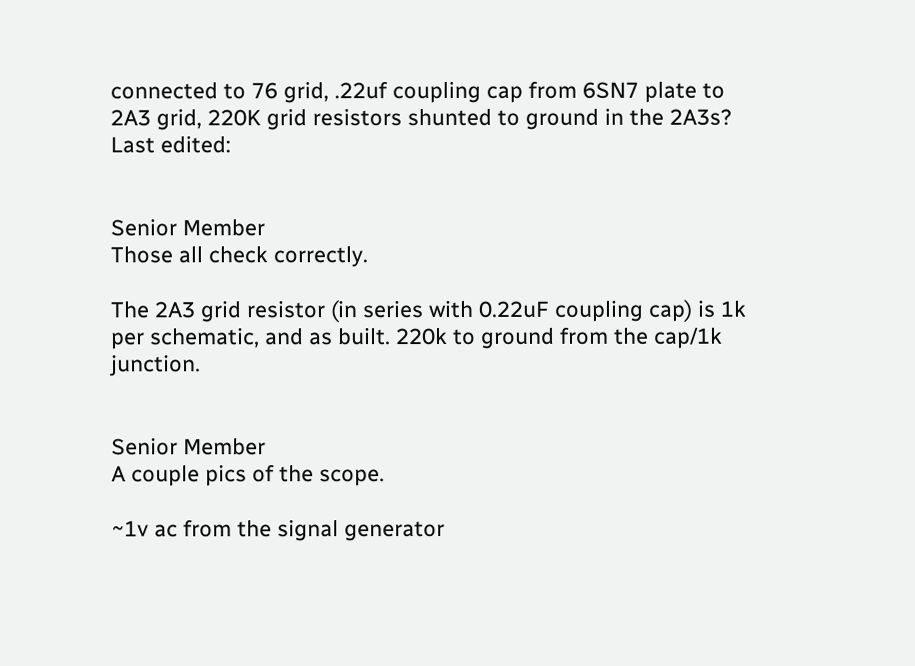connected to 76 grid, .22uf coupling cap from 6SN7 plate to 2A3 grid, 220K grid resistors shunted to ground in the 2A3s?
Last edited:


Senior Member
Those all check correctly.

The 2A3 grid resistor (in series with 0.22uF coupling cap) is 1k per schematic, and as built. 220k to ground from the cap/1k junction.


Senior Member
A couple pics of the scope.

~1v ac from the signal generator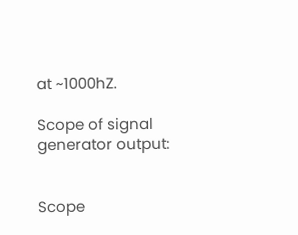at ~1000hZ.

Scope of signal generator output:


Scope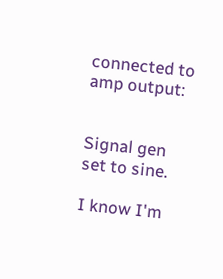connected to amp output:


Signal gen set to sine.

I know I'm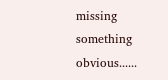missing something obvious......